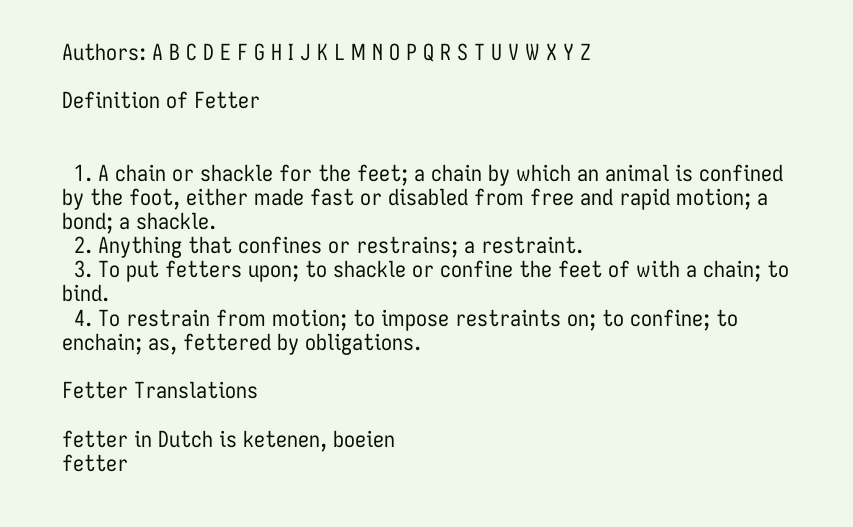Authors: A B C D E F G H I J K L M N O P Q R S T U V W X Y Z

Definition of Fetter


  1. A chain or shackle for the feet; a chain by which an animal is confined by the foot, either made fast or disabled from free and rapid motion; a bond; a shackle.
  2. Anything that confines or restrains; a restraint.
  3. To put fetters upon; to shackle or confine the feet of with a chain; to bind.
  4. To restrain from motion; to impose restraints on; to confine; to enchain; as, fettered by obligations.

Fetter Translations

fetter in Dutch is ketenen, boeien
fetter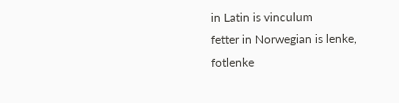in Latin is vinculum
fetter in Norwegian is lenke, fotlenke